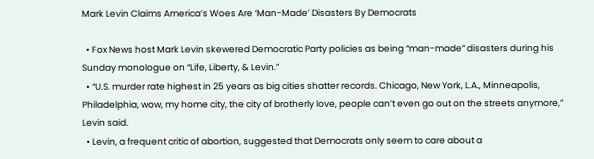Mark Levin Claims America’s Woes Are ‘Man-Made’ Disasters By Democrats

  • Fox News host Mark Levin skewered Democratic Party policies as being “man-made” disasters during his Sunday monologue on “Life, Liberty, & Levin.”
  • “U.S. murder rate highest in 25 years as big cities shatter records. Chicago, New York, L.A., Minneapolis, Philadelphia, wow, my home city, the city of brotherly love, people can’t even go out on the streets anymore,” Levin said.
  • Levin, a frequent critic of abortion, suggested that Democrats only seem to care about a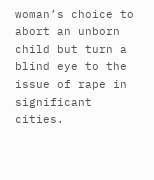woman’s choice to abort an unborn child but turn a blind eye to the issue of rape in significant cities.